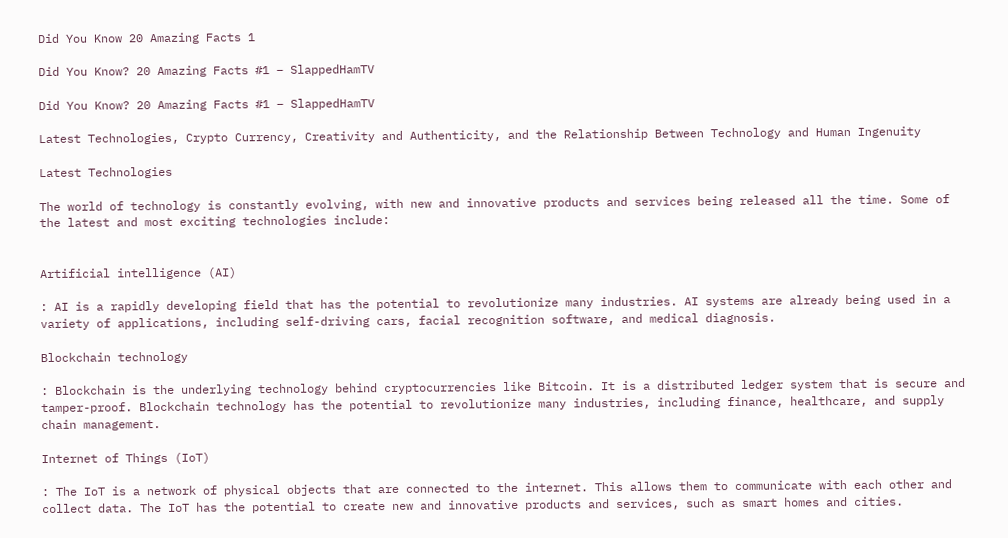Did You Know 20 Amazing Facts 1

Did You Know? 20 Amazing Facts #1 – SlappedHamTV

Did You Know? 20 Amazing Facts #1 – SlappedHamTV

Latest Technologies, Crypto Currency, Creativity and Authenticity, and the Relationship Between Technology and Human Ingenuity

Latest Technologies

The world of technology is constantly evolving, with new and innovative products and services being released all the time. Some of the latest and most exciting technologies include:


Artificial intelligence (AI)

: AI is a rapidly developing field that has the potential to revolutionize many industries. AI systems are already being used in a variety of applications, including self-driving cars, facial recognition software, and medical diagnosis.

Blockchain technology

: Blockchain is the underlying technology behind cryptocurrencies like Bitcoin. It is a distributed ledger system that is secure and tamper-proof. Blockchain technology has the potential to revolutionize many industries, including finance, healthcare, and supply chain management.

Internet of Things (IoT)

: The IoT is a network of physical objects that are connected to the internet. This allows them to communicate with each other and collect data. The IoT has the potential to create new and innovative products and services, such as smart homes and cities.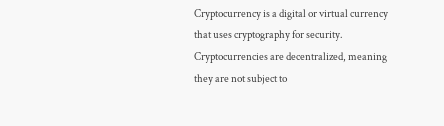Cryptocurrency is a digital or virtual currency that uses cryptography for security. Cryptocurrencies are decentralized, meaning they are not subject to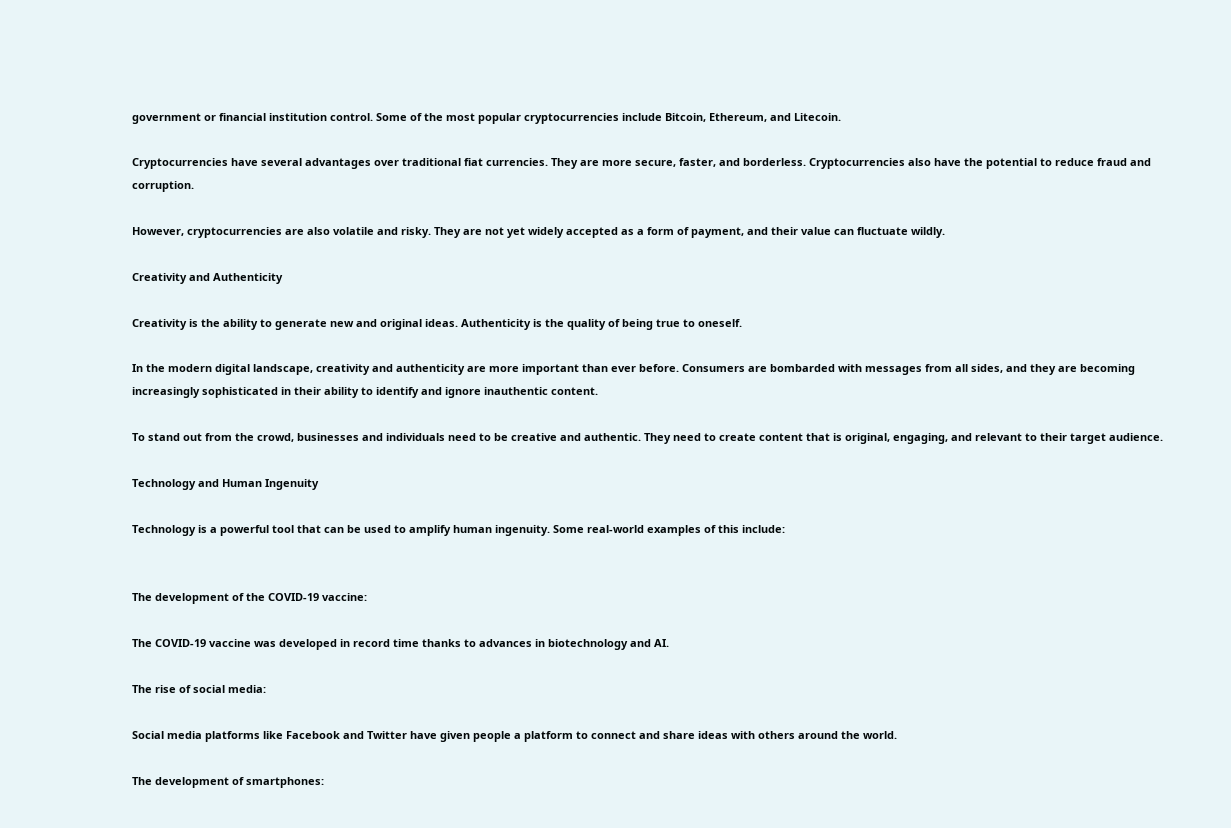government or financial institution control. Some of the most popular cryptocurrencies include Bitcoin, Ethereum, and Litecoin.

Cryptocurrencies have several advantages over traditional fiat currencies. They are more secure, faster, and borderless. Cryptocurrencies also have the potential to reduce fraud and corruption.

However, cryptocurrencies are also volatile and risky. They are not yet widely accepted as a form of payment, and their value can fluctuate wildly.

Creativity and Authenticity

Creativity is the ability to generate new and original ideas. Authenticity is the quality of being true to oneself.

In the modern digital landscape, creativity and authenticity are more important than ever before. Consumers are bombarded with messages from all sides, and they are becoming increasingly sophisticated in their ability to identify and ignore inauthentic content.

To stand out from the crowd, businesses and individuals need to be creative and authentic. They need to create content that is original, engaging, and relevant to their target audience.

Technology and Human Ingenuity

Technology is a powerful tool that can be used to amplify human ingenuity. Some real-world examples of this include:


The development of the COVID-19 vaccine:

The COVID-19 vaccine was developed in record time thanks to advances in biotechnology and AI.

The rise of social media:

Social media platforms like Facebook and Twitter have given people a platform to connect and share ideas with others around the world.

The development of smartphones: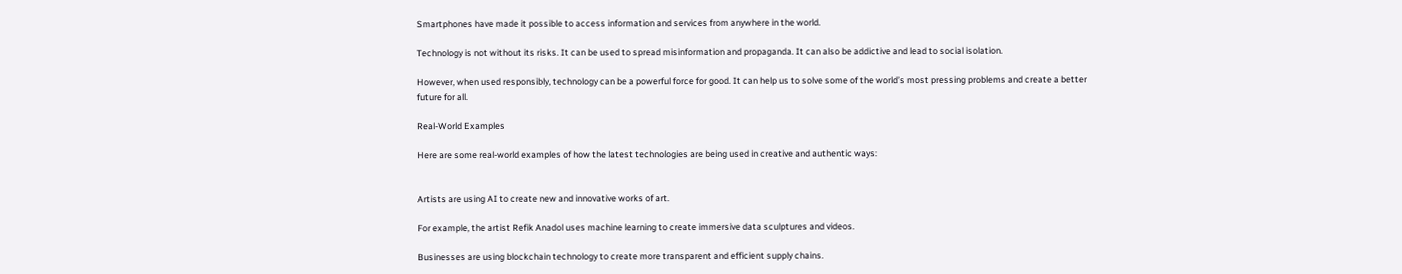Smartphones have made it possible to access information and services from anywhere in the world.

Technology is not without its risks. It can be used to spread misinformation and propaganda. It can also be addictive and lead to social isolation.

However, when used responsibly, technology can be a powerful force for good. It can help us to solve some of the world’s most pressing problems and create a better future for all.

Real-World Examples

Here are some real-world examples of how the latest technologies are being used in creative and authentic ways:


Artists are using AI to create new and innovative works of art.

For example, the artist Refik Anadol uses machine learning to create immersive data sculptures and videos.

Businesses are using blockchain technology to create more transparent and efficient supply chains.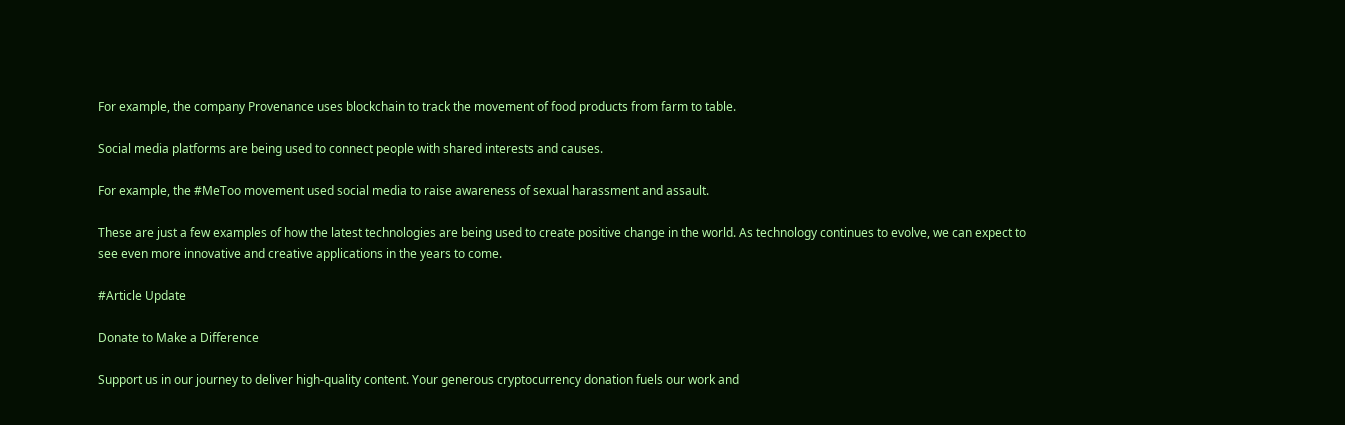For example, the company Provenance uses blockchain to track the movement of food products from farm to table.

Social media platforms are being used to connect people with shared interests and causes.

For example, the #MeToo movement used social media to raise awareness of sexual harassment and assault.

These are just a few examples of how the latest technologies are being used to create positive change in the world. As technology continues to evolve, we can expect to see even more innovative and creative applications in the years to come.

#Article Update

Donate to Make a Difference

Support us in our journey to deliver high-quality content. Your generous cryptocurrency donation fuels our work and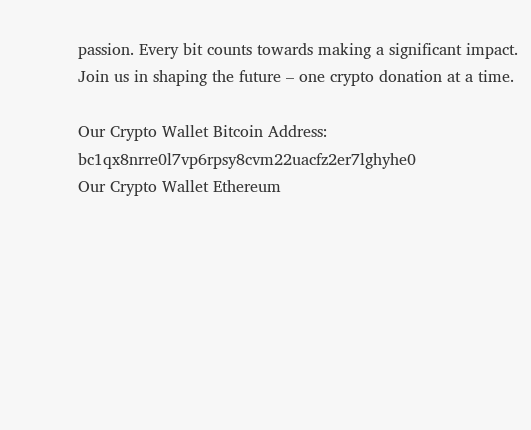passion. Every bit counts towards making a significant impact. Join us in shaping the future – one crypto donation at a time.

Our Crypto Wallet Bitcoin Address: bc1qx8nrre0l7vp6rpsy8cvm22uacfz2er7lghyhe0
Our Crypto Wallet Ethereum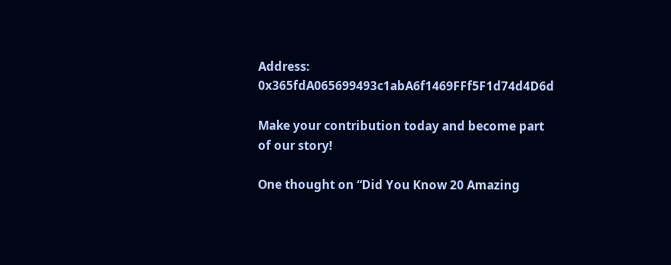Address: 0x365fdA065699493c1abA6f1469FFf5F1d74d4D6d

Make your contribution today and become part of our story!

One thought on “Did You Know 20 Amazing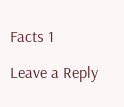Facts 1

Leave a Reply